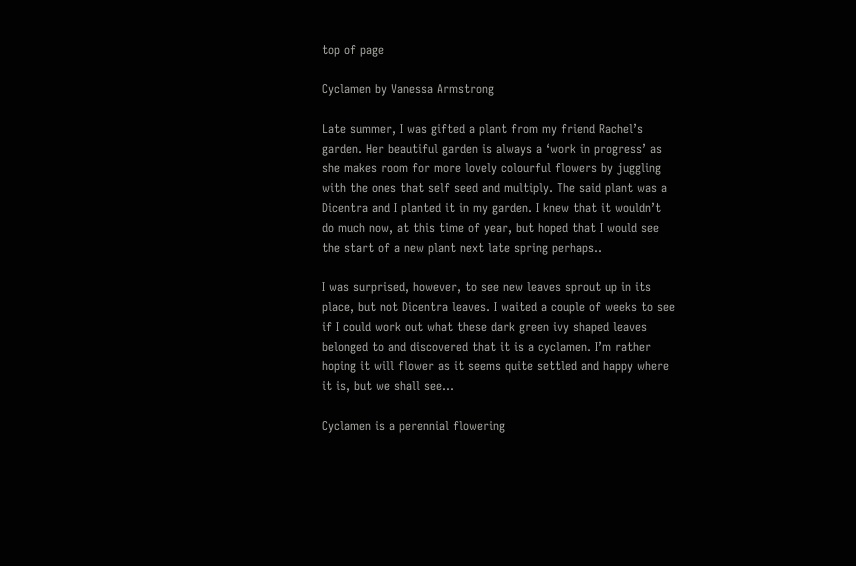top of page

Cyclamen by Vanessa Armstrong

Late summer, I was gifted a plant from my friend Rachel’s garden. Her beautiful garden is always a ‘work in progress’ as she makes room for more lovely colourful flowers by juggling with the ones that self seed and multiply. The said plant was a Dicentra and I planted it in my garden. I knew that it wouldn’t do much now, at this time of year, but hoped that I would see the start of a new plant next late spring perhaps..

I was surprised, however, to see new leaves sprout up in its place, but not Dicentra leaves. I waited a couple of weeks to see if I could work out what these dark green ivy shaped leaves belonged to and discovered that it is a cyclamen. I’m rather hoping it will flower as it seems quite settled and happy where it is, but we shall see…

Cyclamen is a perennial flowering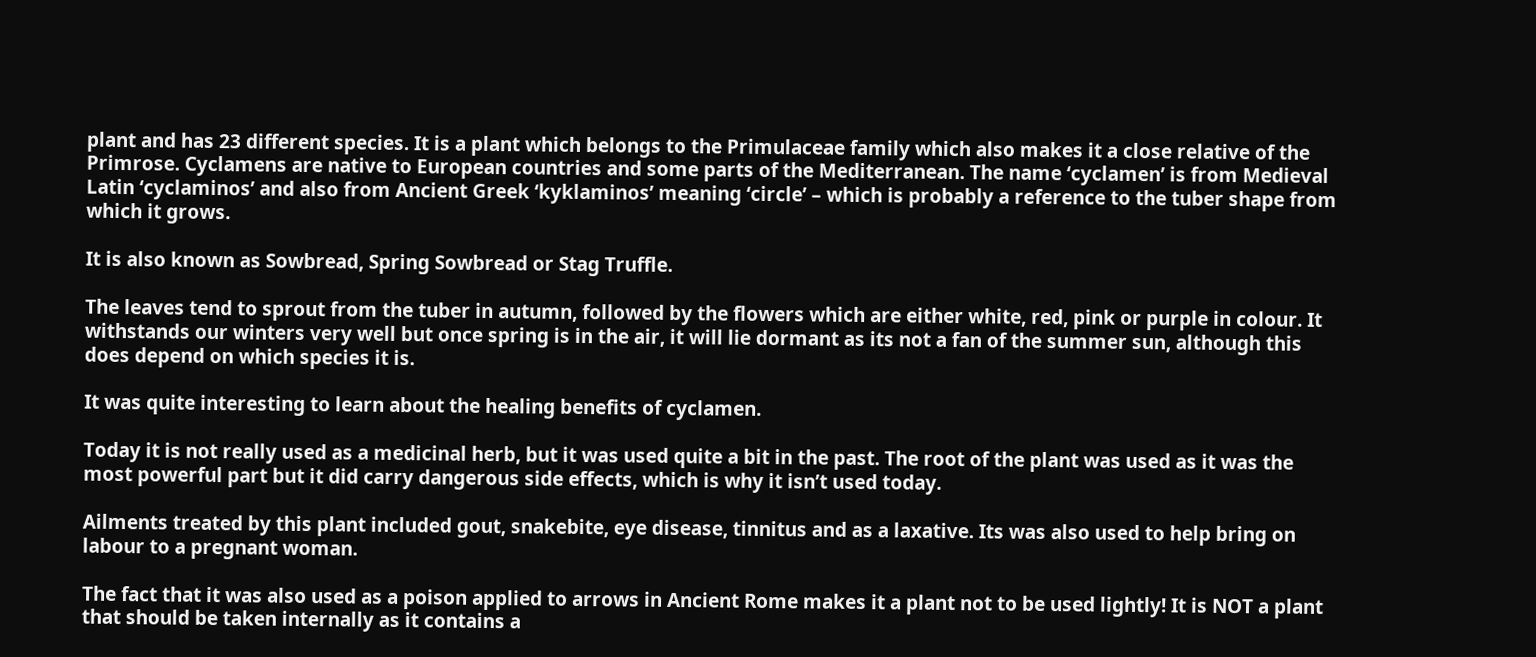plant and has 23 different species. It is a plant which belongs to the Primulaceae family which also makes it a close relative of the Primrose. Cyclamens are native to European countries and some parts of the Mediterranean. The name ‘cyclamen’ is from Medieval Latin ‘cyclaminos’ and also from Ancient Greek ‘kyklaminos’ meaning ‘circle’ – which is probably a reference to the tuber shape from which it grows.

It is also known as Sowbread, Spring Sowbread or Stag Truffle.

The leaves tend to sprout from the tuber in autumn, followed by the flowers which are either white, red, pink or purple in colour. It withstands our winters very well but once spring is in the air, it will lie dormant as its not a fan of the summer sun, although this does depend on which species it is.

It was quite interesting to learn about the healing benefits of cyclamen.

Today it is not really used as a medicinal herb, but it was used quite a bit in the past. The root of the plant was used as it was the most powerful part but it did carry dangerous side effects, which is why it isn’t used today.

Ailments treated by this plant included gout, snakebite, eye disease, tinnitus and as a laxative. Its was also used to help bring on labour to a pregnant woman.

The fact that it was also used as a poison applied to arrows in Ancient Rome makes it a plant not to be used lightly! It is NOT a plant that should be taken internally as it contains a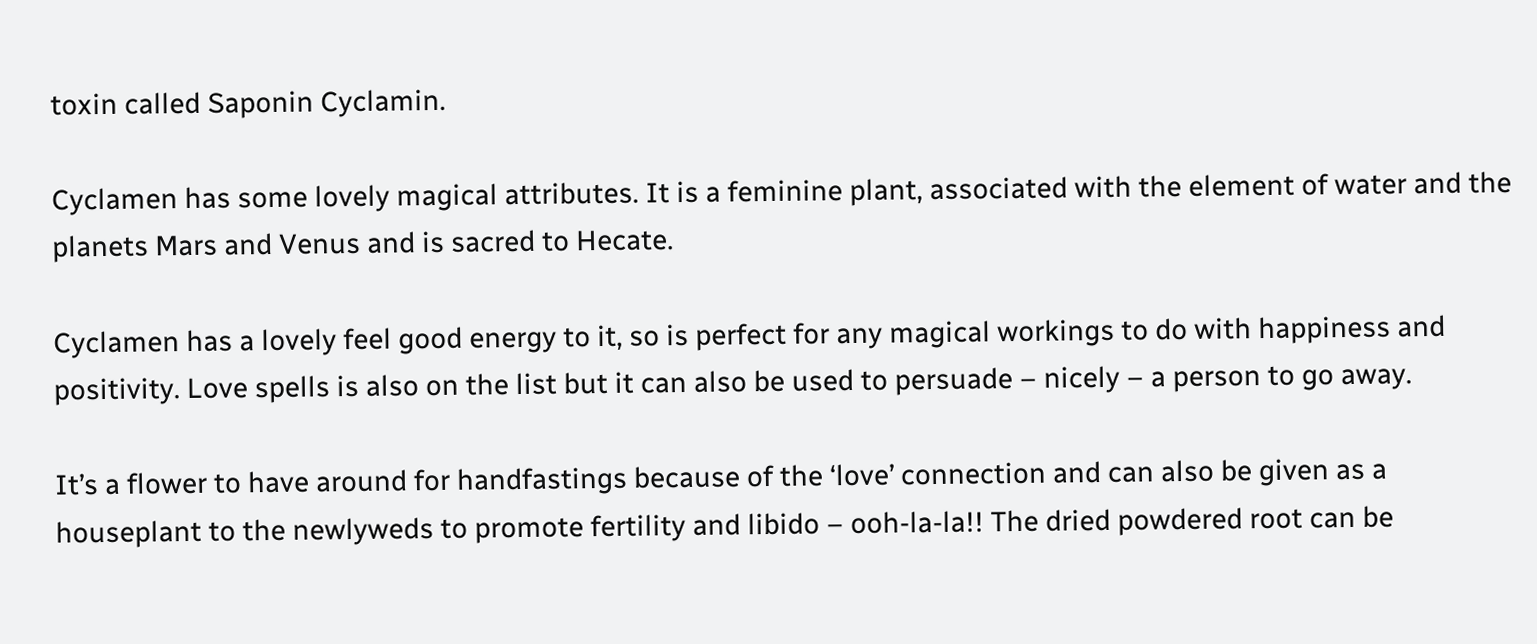toxin called Saponin Cyclamin.

Cyclamen has some lovely magical attributes. It is a feminine plant, associated with the element of water and the planets Mars and Venus and is sacred to Hecate.

Cyclamen has a lovely feel good energy to it, so is perfect for any magical workings to do with happiness and positivity. Love spells is also on the list but it can also be used to persuade – nicely – a person to go away.

It’s a flower to have around for handfastings because of the ‘love’ connection and can also be given as a houseplant to the newlyweds to promote fertility and libido – ooh-la-la!! The dried powdered root can be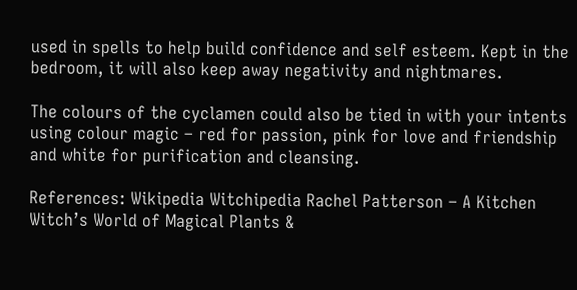used in spells to help build confidence and self esteem. Kept in the bedroom, it will also keep away negativity and nightmares.

The colours of the cyclamen could also be tied in with your intents using colour magic – red for passion, pink for love and friendship and white for purification and cleansing.

References: Wikipedia Witchipedia Rachel Patterson – A Kitchen Witch’s World of Magical Plants &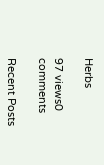Herbs

97 views0 comments

Recent Posts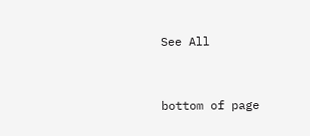See All


bottom of page